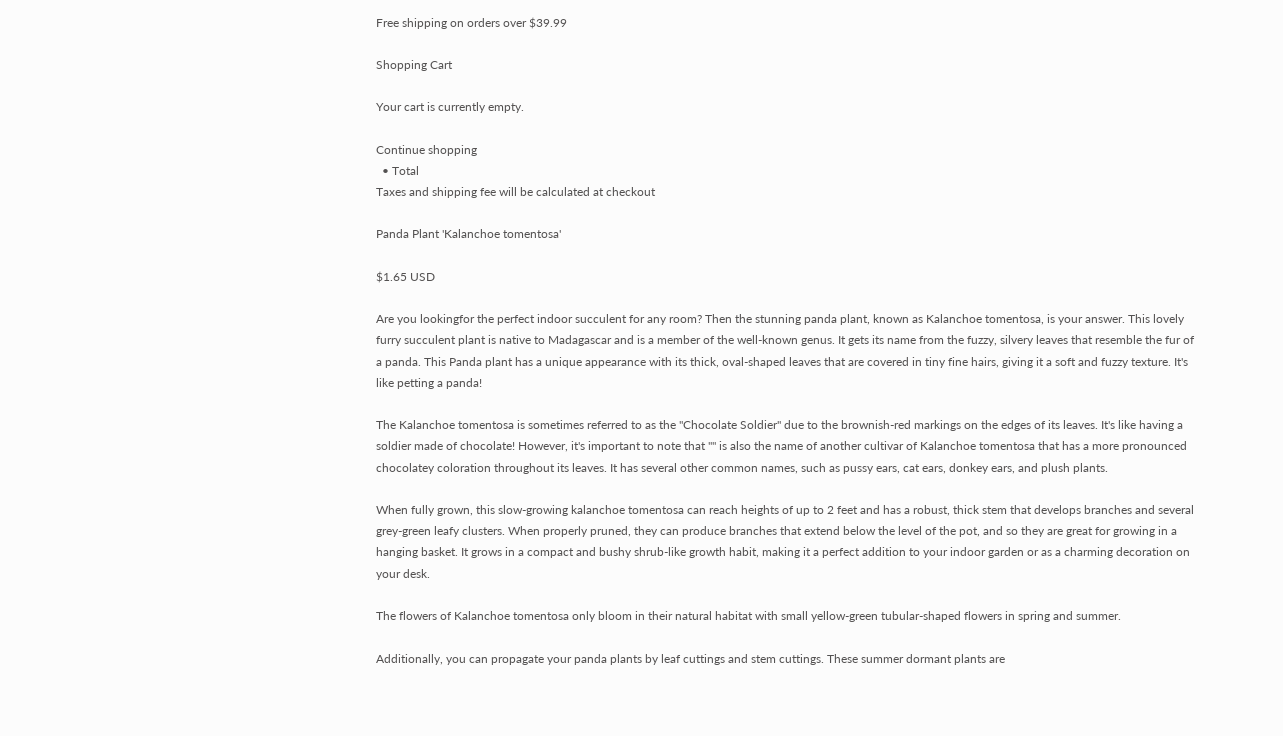Free shipping on orders over $39.99

Shopping Cart

Your cart is currently empty.

Continue shopping
  • Total
Taxes and shipping fee will be calculated at checkout

Panda Plant 'Kalanchoe tomentosa'

$1.65 USD

Are you lookingfor the perfect indoor succulent for any room? Then the stunning panda plant, known as Kalanchoe tomentosa, is your answer. This lovely furry succulent plant is native to Madagascar and is a member of the well-known genus. It gets its name from the fuzzy, silvery leaves that resemble the fur of a panda. This Panda plant has a unique appearance with its thick, oval-shaped leaves that are covered in tiny fine hairs, giving it a soft and fuzzy texture. It's like petting a panda!

The Kalanchoe tomentosa is sometimes referred to as the "Chocolate Soldier" due to the brownish-red markings on the edges of its leaves. It's like having a soldier made of chocolate! However, it's important to note that "" is also the name of another cultivar of Kalanchoe tomentosa that has a more pronounced chocolatey coloration throughout its leaves. It has several other common names, such as pussy ears, cat ears, donkey ears, and plush plants.

When fully grown, this slow-growing kalanchoe tomentosa can reach heights of up to 2 feet and has a robust, thick stem that develops branches and several grey-green leafy clusters. When properly pruned, they can produce branches that extend below the level of the pot, and so they are great for growing in a hanging basket. It grows in a compact and bushy shrub-like growth habit, making it a perfect addition to your indoor garden or as a charming decoration on your desk.

The flowers of Kalanchoe tomentosa only bloom in their natural habitat with small yellow-green tubular-shaped flowers in spring and summer.

Additionally, you can propagate your panda plants by leaf cuttings and stem cuttings. These summer dormant plants are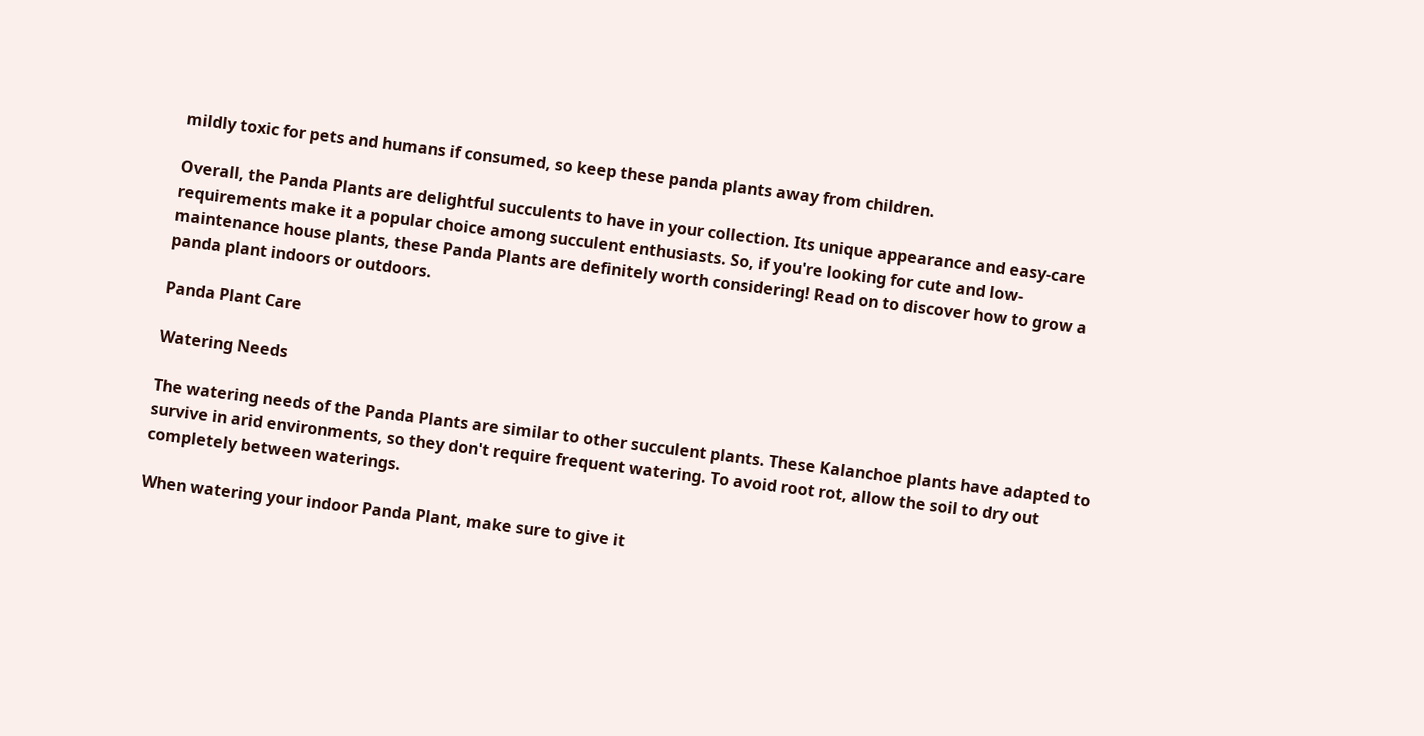mildly toxic for pets and humans if consumed, so keep these panda plants away from children.

Overall, the Panda Plants are delightful succulents to have in your collection. Its unique appearance and easy-care requirements make it a popular choice among succulent enthusiasts. So, if you're looking for cute and low-maintenance house plants, these Panda Plants are definitely worth considering! Read on to discover how to grow a panda plant indoors or outdoors.

Panda Plant Care

Watering Needs

The watering needs of the Panda Plants are similar to other succulent plants. These Kalanchoe plants have adapted to survive in arid environments, so they don't require frequent watering. To avoid root rot, allow the soil to dry out completely between waterings.

When watering your indoor Panda Plant, make sure to give it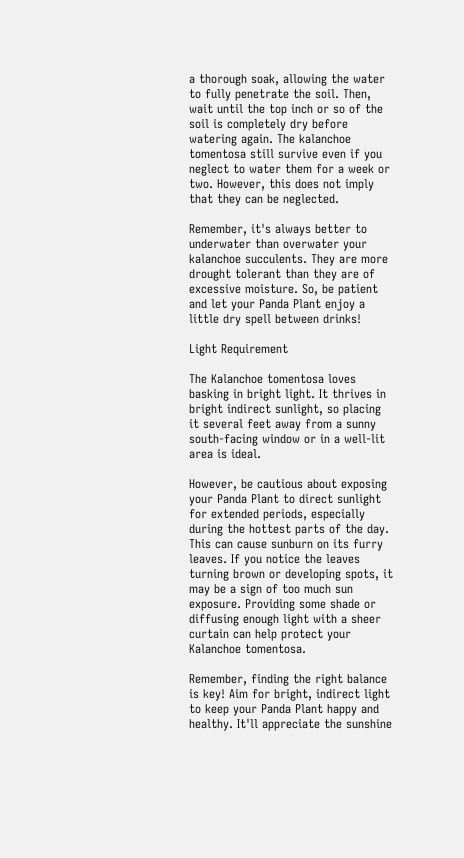a thorough soak, allowing the water to fully penetrate the soil. Then, wait until the top inch or so of the soil is completely dry before watering again. The kalanchoe tomentosa still survive even if you neglect to water them for a week or two. However, this does not imply that they can be neglected.

Remember, it's always better to underwater than overwater your kalanchoe succulents. They are more drought tolerant than they are of excessive moisture. So, be patient and let your Panda Plant enjoy a little dry spell between drinks!

Light Requirement

The Kalanchoe tomentosa loves basking in bright light. It thrives in bright indirect sunlight, so placing it several feet away from a sunny south-facing window or in a well-lit area is ideal.

However, be cautious about exposing your Panda Plant to direct sunlight for extended periods, especially during the hottest parts of the day. This can cause sunburn on its furry leaves. If you notice the leaves turning brown or developing spots, it may be a sign of too much sun exposure. Providing some shade or diffusing enough light with a sheer curtain can help protect your Kalanchoe tomentosa.

Remember, finding the right balance is key! Aim for bright, indirect light to keep your Panda Plant happy and healthy. It'll appreciate the sunshine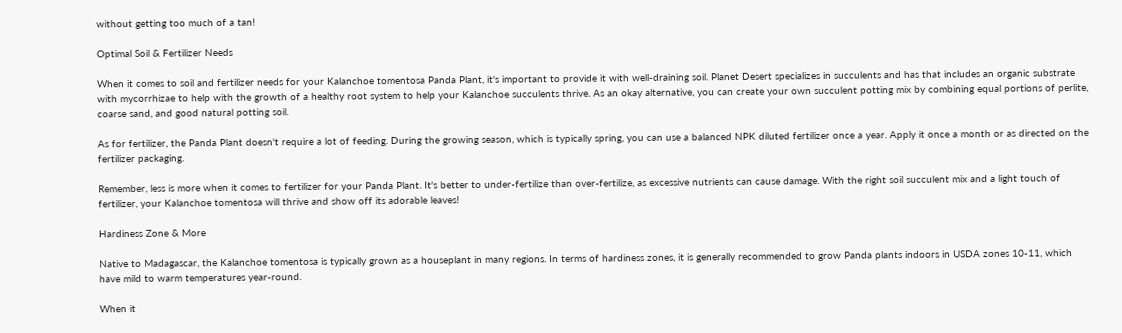without getting too much of a tan!

Optimal Soil & Fertilizer Needs

When it comes to soil and fertilizer needs for your Kalanchoe tomentosa Panda Plant, it's important to provide it with well-draining soil. Planet Desert specializes in succulents and has that includes an organic substrate with mycorrhizae to help with the growth of a healthy root system to help your Kalanchoe succulents thrive. As an okay alternative, you can create your own succulent potting mix by combining equal portions of perlite, coarse sand, and good natural potting soil.

As for fertilizer, the Panda Plant doesn't require a lot of feeding. During the growing season, which is typically spring, you can use a balanced NPK diluted fertilizer once a year. Apply it once a month or as directed on the fertilizer packaging.

Remember, less is more when it comes to fertilizer for your Panda Plant. It's better to under-fertilize than over-fertilize, as excessive nutrients can cause damage. With the right soil succulent mix and a light touch of fertilizer, your Kalanchoe tomentosa will thrive and show off its adorable leaves!

Hardiness Zone & More

Native to Madagascar, the Kalanchoe tomentosa is typically grown as a houseplant in many regions. In terms of hardiness zones, it is generally recommended to grow Panda plants indoors in USDA zones 10-11, which have mild to warm temperatures year-round.

When it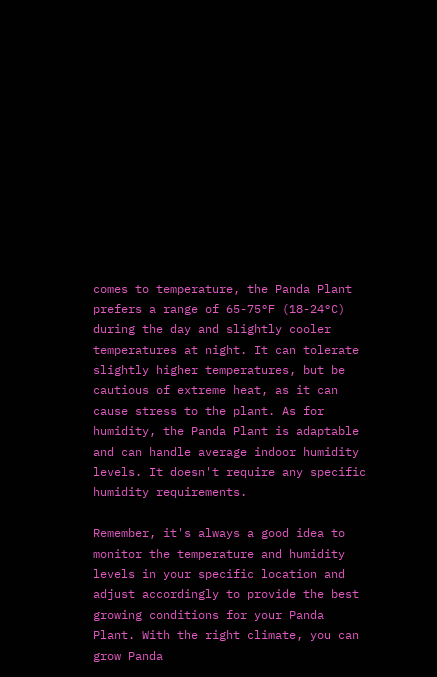comes to temperature, the Panda Plant prefers a range of 65-75°F (18-24°C) during the day and slightly cooler temperatures at night. It can tolerate slightly higher temperatures, but be cautious of extreme heat, as it can cause stress to the plant. As for humidity, the Panda Plant is adaptable and can handle average indoor humidity levels. It doesn't require any specific humidity requirements.

Remember, it's always a good idea to monitor the temperature and humidity levels in your specific location and adjust accordingly to provide the best growing conditions for your Panda Plant. With the right climate, you can grow Panda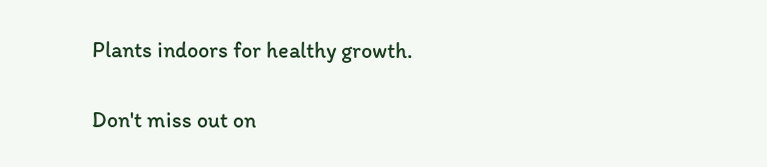Plants indoors for healthy growth.

Don't miss out on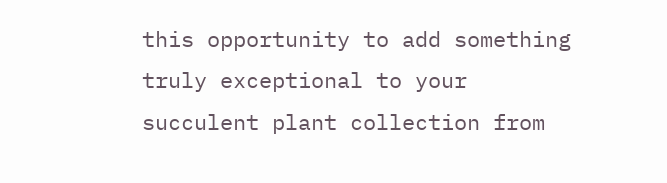this opportunity to add something truly exceptional to your succulent plant collection from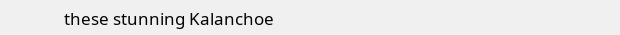these stunning Kalanchoe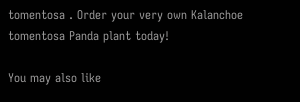tomentosa . Order your very own Kalanchoe tomentosa Panda plant today!

You may also like